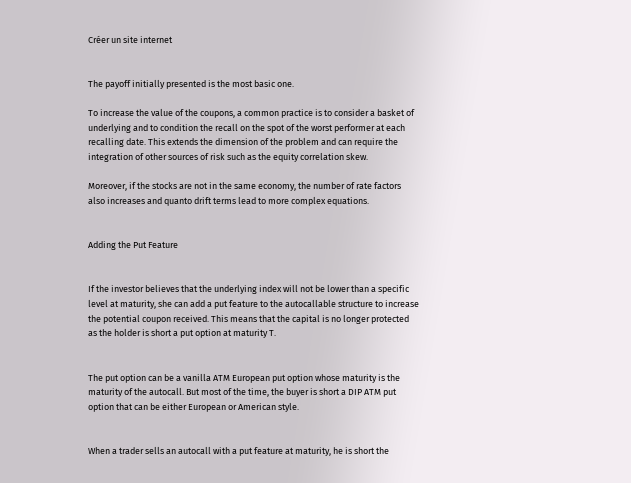Créer un site internet


The payoff initially presented is the most basic one.

To increase the value of the coupons, a common practice is to consider a basket of underlying and to condition the recall on the spot of the worst performer at each recalling date. This extends the dimension of the problem and can require the integration of other sources of risk such as the equity correlation skew.

Moreover, if the stocks are not in the same economy, the number of rate factors also increases and quanto drift terms lead to more complex equations.


Adding the Put Feature


If the investor believes that the underlying index will not be lower than a specific level at maturity, she can add a put feature to the autocallable structure to increase the potential coupon received. This means that the capital is no longer protected as the holder is short a put option at maturity T.


The put option can be a vanilla ATM European put option whose maturity is the maturity of the autocall. But most of the time, the buyer is short a DIP ATM put option that can be either European or American style.


When a trader sells an autocall with a put feature at maturity, he is short the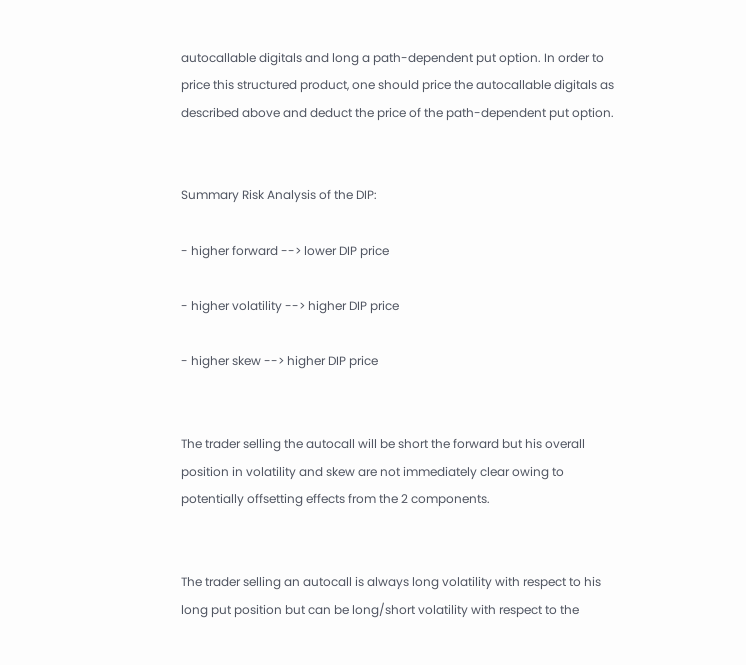autocallable digitals and long a path-dependent put option. In order to price this structured product, one should price the autocallable digitals as described above and deduct the price of the path-dependent put option.


Summary Risk Analysis of the DIP:

- higher forward --> lower DIP price

- higher volatility --> higher DIP price

- higher skew --> higher DIP price


The trader selling the autocall will be short the forward but his overall position in volatility and skew are not immediately clear owing to potentially offsetting effects from the 2 components.


The trader selling an autocall is always long volatility with respect to his long put position but can be long/short volatility with respect to the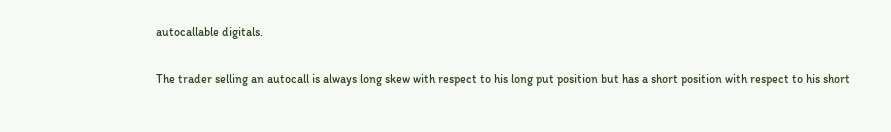autocallable digitals.

The trader selling an autocall is always long skew with respect to his long put position but has a short position with respect to his short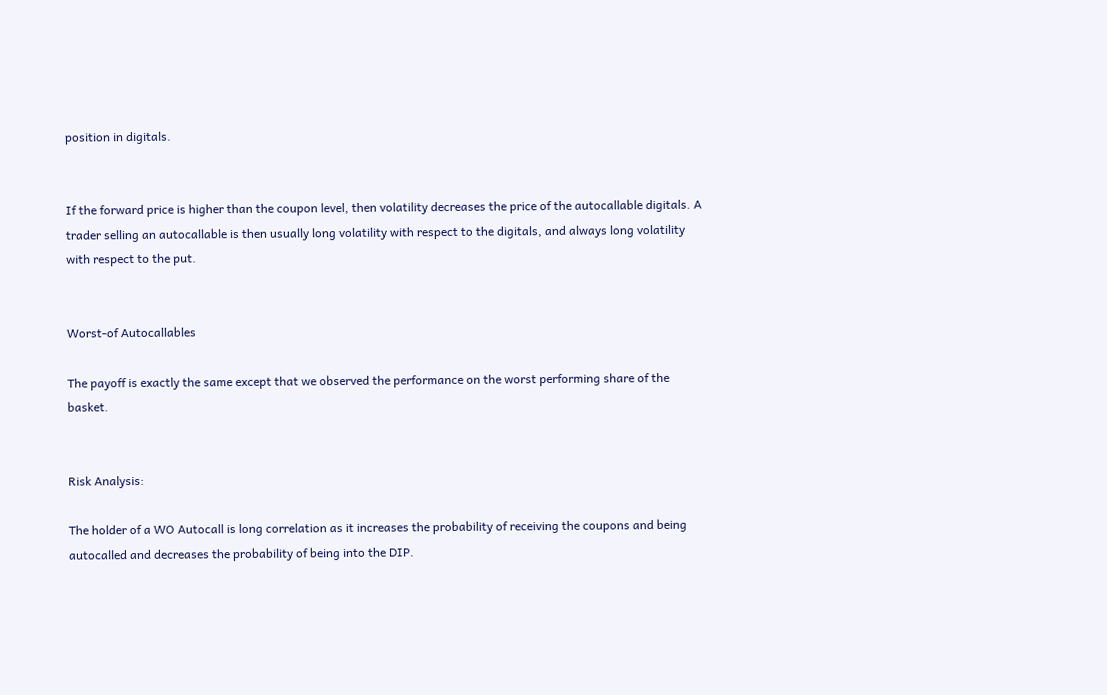position in digitals.


If the forward price is higher than the coupon level, then volatility decreases the price of the autocallable digitals. A trader selling an autocallable is then usually long volatility with respect to the digitals, and always long volatility with respect to the put.


Worst-of Autocallables

The payoff is exactly the same except that we observed the performance on the worst performing share of the basket.


Risk Analysis:

The holder of a WO Autocall is long correlation as it increases the probability of receiving the coupons and being autocalled and decreases the probability of being into the DIP.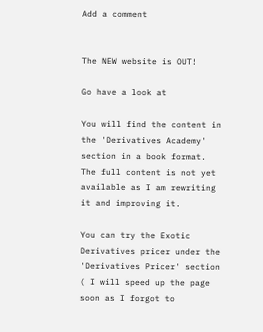Add a comment


The NEW website is OUT!

Go have a look at

You will find the content in the 'Derivatives Academy' section in a book format.
The full content is not yet available as I am rewriting it and improving it.

You can try the Exotic Derivatives pricer under the 'Derivatives Pricer' section ( I will speed up the page soon as I forgot to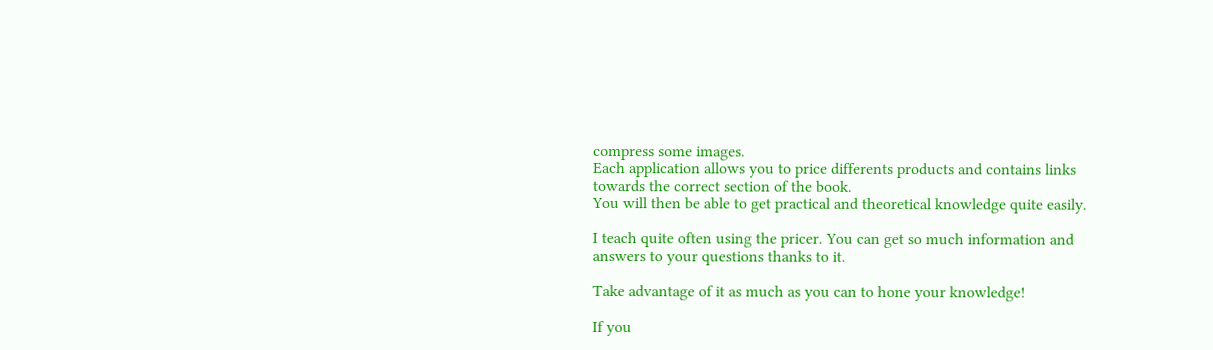compress some images.
Each application allows you to price differents products and contains links towards the correct section of the book.
You will then be able to get practical and theoretical knowledge quite easily.

I teach quite often using the pricer. You can get so much information and answers to your questions thanks to it.

Take advantage of it as much as you can to hone your knowledge!

If you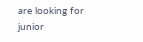are looking for junior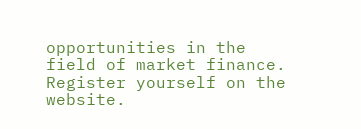opportunities in the field of market finance. Register yourself on the website.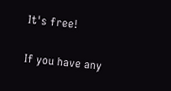It's free!

If you have any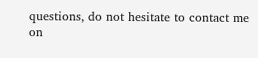questions, do not hesitate to contact me on